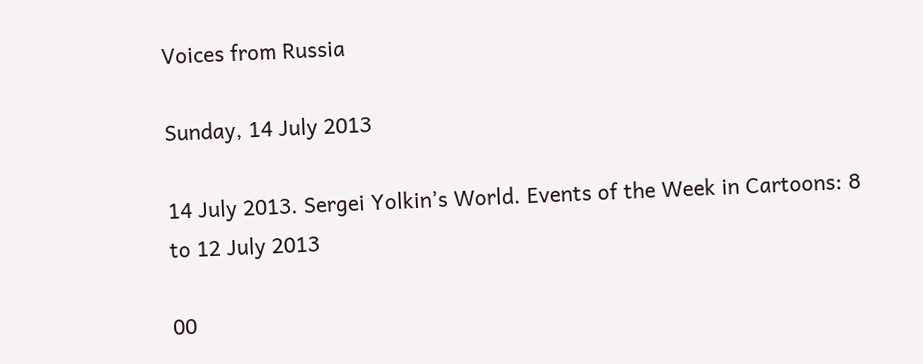Voices from Russia

Sunday, 14 July 2013

14 July 2013. Sergei Yolkin’s World. Events of the Week in Cartoons: 8 to 12 July 2013

00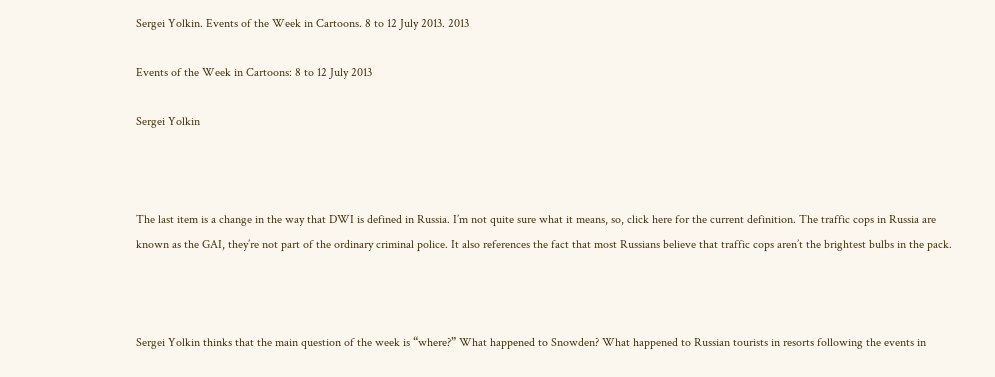Sergei Yolkin. Events of the Week in Cartoons. 8 to 12 July 2013. 2013

Events of the Week in Cartoons: 8 to 12 July 2013

Sergei Yolkin



The last item is a change in the way that DWI is defined in Russia. I’m not quite sure what it means, so, click here for the current definition. The traffic cops in Russia are known as the GAI, they’re not part of the ordinary criminal police. It also references the fact that most Russians believe that traffic cops aren’t the brightest bulbs in the pack.



Sergei Yolkin thinks that the main question of the week is “where?” What happened to Snowden? What happened to Russian tourists in resorts following the events in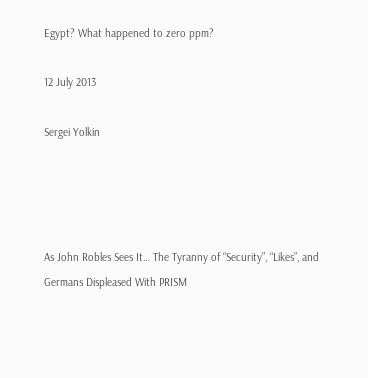Egypt? What happened to zero ppm?

12 July 2013

Sergei Yolkin




As John Robles Sees It… The Tyranny of “Security”, “Likes”, and Germans Displeased With PRISM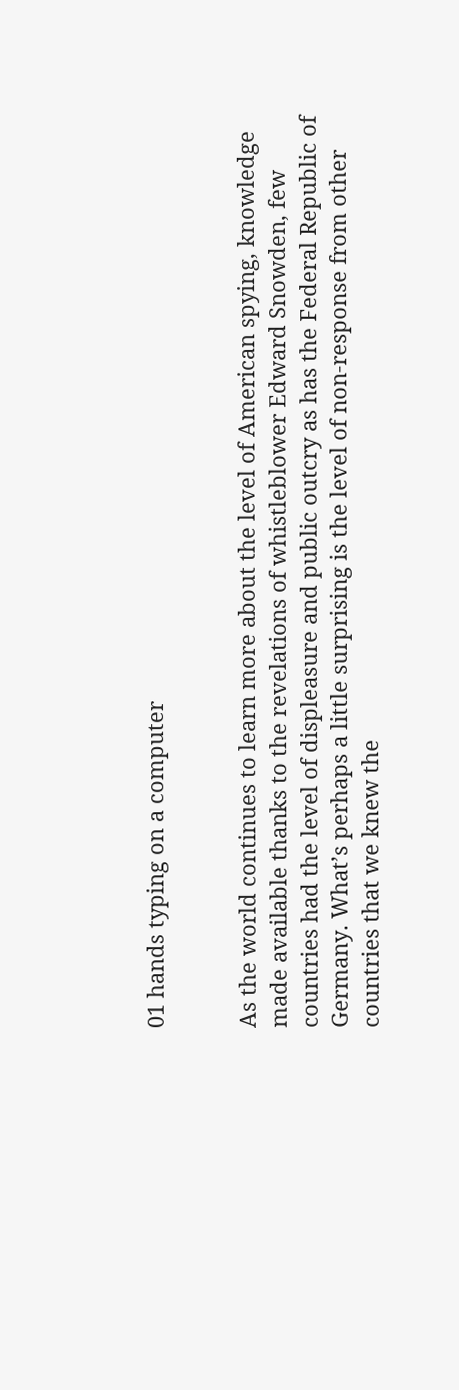01 hands typing on a computer


As the world continues to learn more about the level of American spying, knowledge made available thanks to the revelations of whistleblower Edward Snowden, few countries had the level of displeasure and public outcry as has the Federal Republic of Germany. What’s perhaps a little surprising is the level of non-response from other countries that we knew the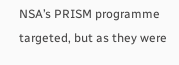NSA’s PRISM programme targeted, but as they were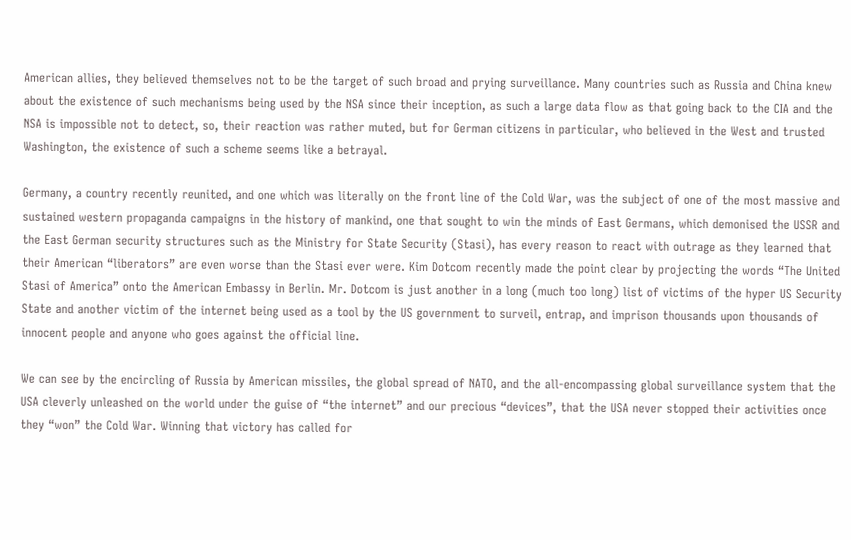American allies, they believed themselves not to be the target of such broad and prying surveillance. Many countries such as Russia and China knew about the existence of such mechanisms being used by the NSA since their inception, as such a large data flow as that going back to the CIA and the NSA is impossible not to detect, so, their reaction was rather muted, but for German citizens in particular, who believed in the West and trusted Washington, the existence of such a scheme seems like a betrayal.

Germany, a country recently reunited, and one which was literally on the front line of the Cold War, was the subject of one of the most massive and sustained western propaganda campaigns in the history of mankind, one that sought to win the minds of East Germans, which demonised the USSR and the East German security structures such as the Ministry for State Security (Stasi), has every reason to react with outrage as they learned that their American “liberators” are even worse than the Stasi ever were. Kim Dotcom recently made the point clear by projecting the words “The United Stasi of America” onto the American Embassy in Berlin. Mr. Dotcom is just another in a long (much too long) list of victims of the hyper US Security State and another victim of the internet being used as a tool by the US government to surveil, entrap, and imprison thousands upon thousands of innocent people and anyone who goes against the official line.

We can see by the encircling of Russia by American missiles, the global spread of NATO, and the all-encompassing global surveillance system that the USA cleverly unleashed on the world under the guise of “the internet” and our precious “devices”, that the USA never stopped their activities once they “won” the Cold War. Winning that victory has called for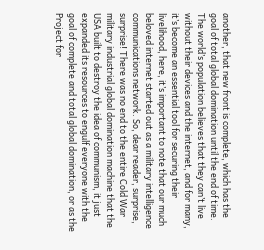another, that new front is complete, which has the goal of total global domination until the end of time. The world’s population believes that they can’t live without their devices and the internet, and for many, it’s become an essential tool for securing their livelihood, here, it’s important to note that our much beloved internet started out as a military intelligence communications network. So, dear reader, surprise, surprise! There was no end to the entire Cold War military industrial global domination machine that the USA built to destroy the idea of communism, it just expanded its resources to engulf everyone with the goal of complete and total global domination, or as the Project for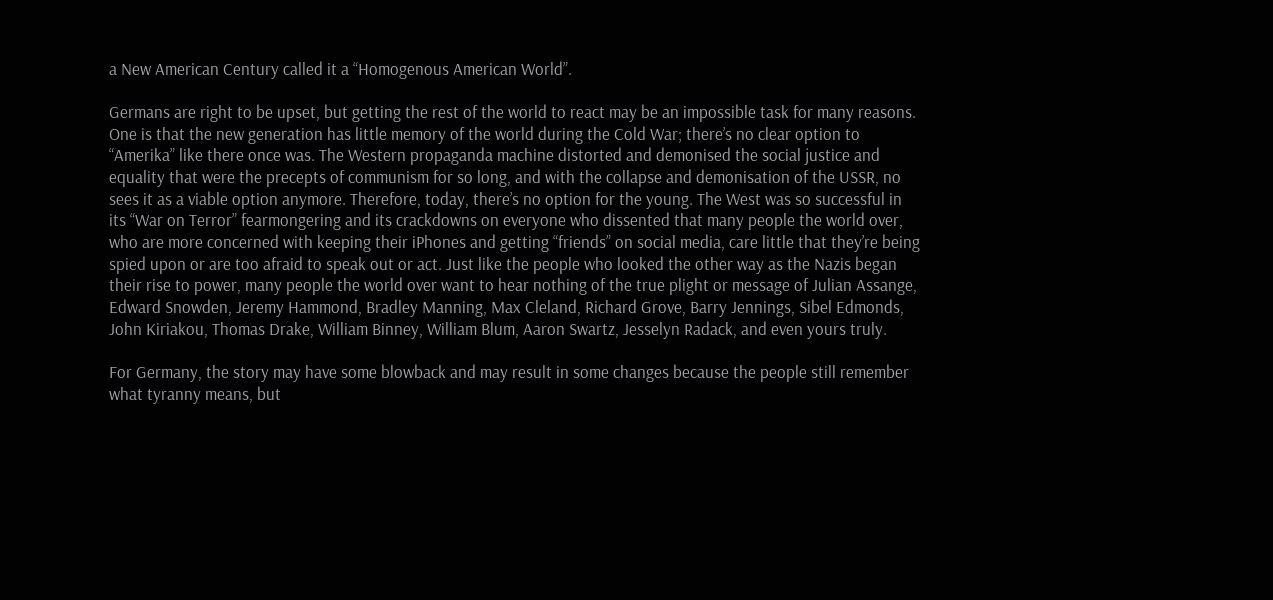a New American Century called it a “Homogenous American World”.

Germans are right to be upset, but getting the rest of the world to react may be an impossible task for many reasons. One is that the new generation has little memory of the world during the Cold War; there’s no clear option to “Amerika” like there once was. The Western propaganda machine distorted and demonised the social justice and equality that were the precepts of communism for so long, and with the collapse and demonisation of the USSR, no sees it as a viable option anymore. Therefore, today, there’s no option for the young. The West was so successful in its “War on Terror” fearmongering and its crackdowns on everyone who dissented that many people the world over, who are more concerned with keeping their iPhones and getting “friends” on social media, care little that they’re being spied upon or are too afraid to speak out or act. Just like the people who looked the other way as the Nazis began their rise to power, many people the world over want to hear nothing of the true plight or message of Julian Assange, Edward Snowden, Jeremy Hammond, Bradley Manning, Max Cleland, Richard Grove, Barry Jennings, Sibel Edmonds, John Kiriakou, Thomas Drake, William Binney, William Blum, Aaron Swartz, Jesselyn Radack, and even yours truly.

For Germany, the story may have some blowback and may result in some changes because the people still remember what tyranny means, but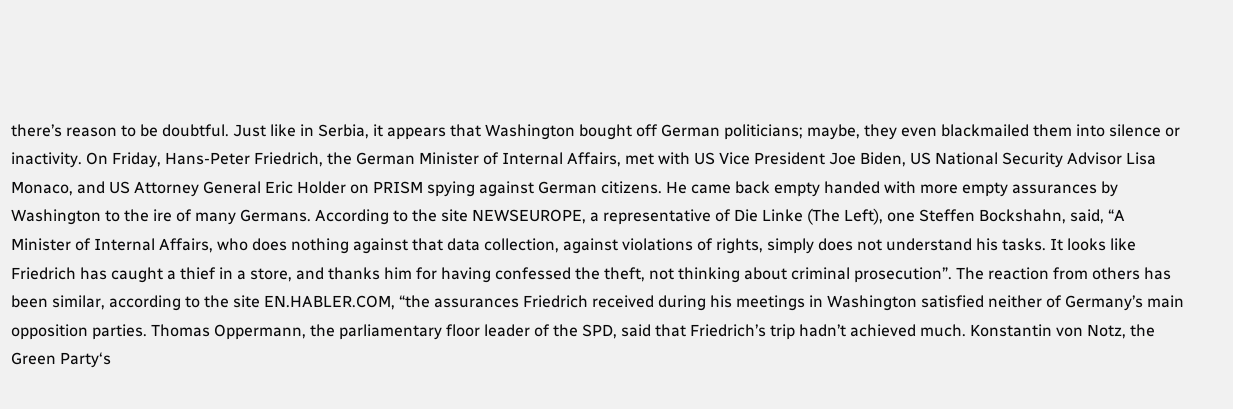there’s reason to be doubtful. Just like in Serbia, it appears that Washington bought off German politicians; maybe, they even blackmailed them into silence or inactivity. On Friday, Hans-Peter Friedrich, the German Minister of Internal Affairs, met with US Vice President Joe Biden, US National Security Advisor Lisa Monaco, and US Attorney General Eric Holder on PRISM spying against German citizens. He came back empty handed with more empty assurances by Washington to the ire of many Germans. According to the site NEWSEUROPE, a representative of Die Linke (The Left), one Steffen Bockshahn, said, “A Minister of Internal Affairs, who does nothing against that data collection, against violations of rights, simply does not understand his tasks. It looks like Friedrich has caught a thief in a store, and thanks him for having confessed the theft, not thinking about criminal prosecution”. The reaction from others has been similar, according to the site EN.HABLER.COM, “the assurances Friedrich received during his meetings in Washington satisfied neither of Germany’s main opposition parties. Thomas Oppermann, the parliamentary floor leader of the SPD, said that Friedrich’s trip hadn’t achieved much. Konstantin von Notz, the Green Party‘s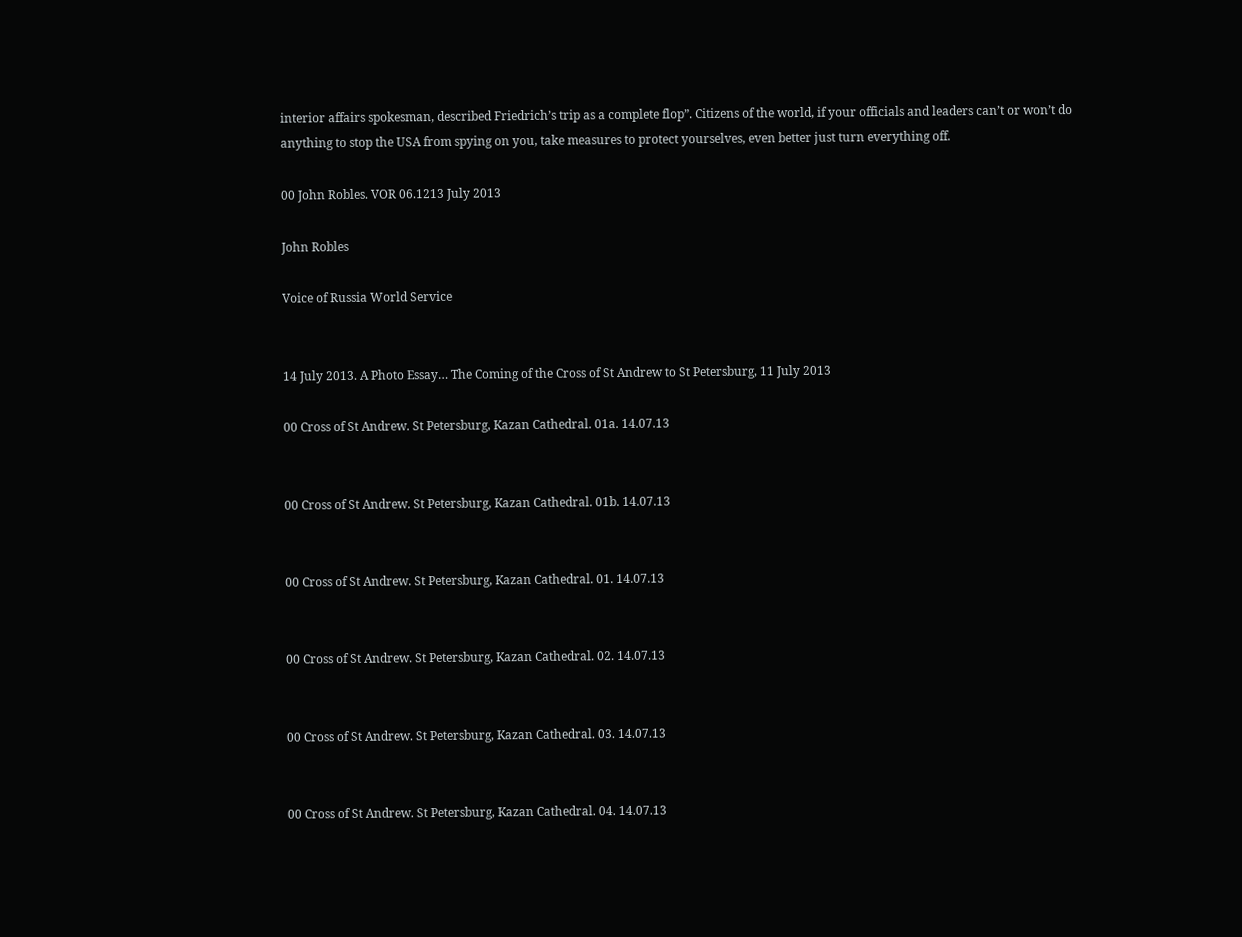interior affairs spokesman, described Friedrich’s trip as a complete flop”. Citizens of the world, if your officials and leaders can’t or won’t do anything to stop the USA from spying on you, take measures to protect yourselves, even better just turn everything off.

00 John Robles. VOR 06.1213 July 2013

John Robles

Voice of Russia World Service


14 July 2013. A Photo Essay… The Coming of the Cross of St Andrew to St Petersburg, 11 July 2013

00 Cross of St Andrew. St Petersburg, Kazan Cathedral. 01a. 14.07.13


00 Cross of St Andrew. St Petersburg, Kazan Cathedral. 01b. 14.07.13


00 Cross of St Andrew. St Petersburg, Kazan Cathedral. 01. 14.07.13


00 Cross of St Andrew. St Petersburg, Kazan Cathedral. 02. 14.07.13


00 Cross of St Andrew. St Petersburg, Kazan Cathedral. 03. 14.07.13


00 Cross of St Andrew. St Petersburg, Kazan Cathedral. 04. 14.07.13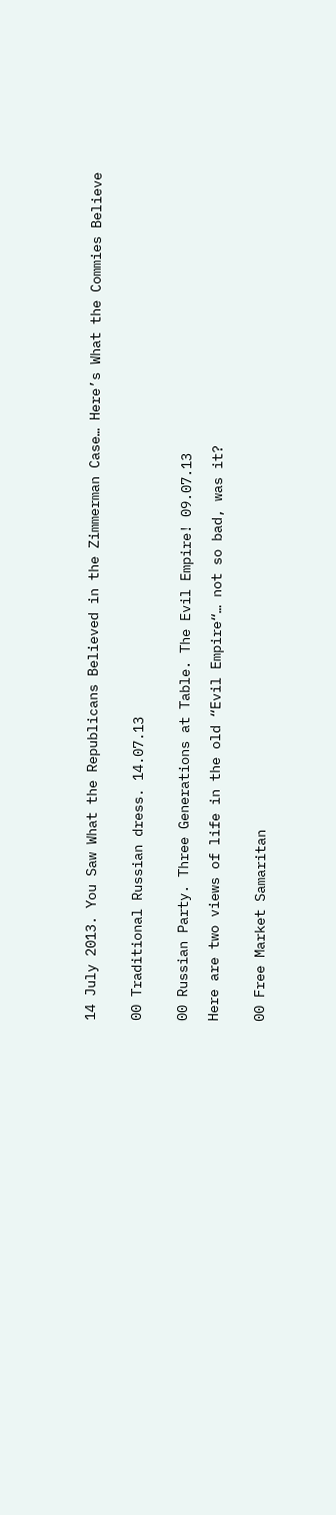14 July 2013. You Saw What the Republicans Believed in the Zimmerman Case… Here’s What the Commies Believe


00 Traditional Russian dress. 14.07.13


00 Russian Party. Three Generations at Table. The Evil Empire! 09.07.13

Here are two views of life in the old “Evil Empire“… not so bad, was it?


00 Free Market Samaritan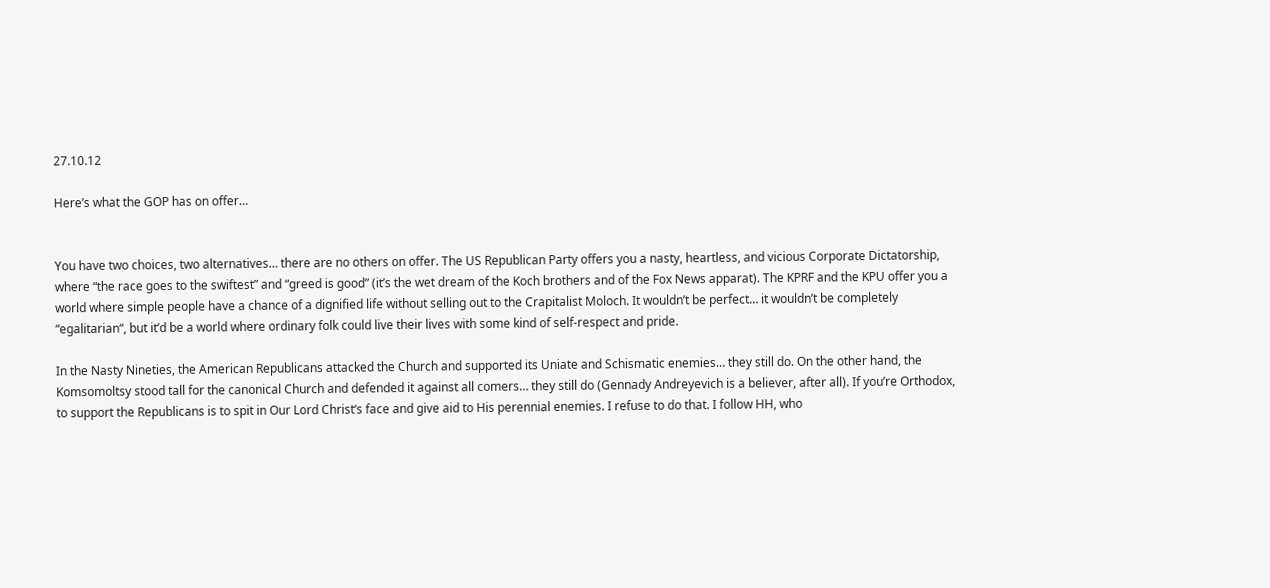27.10.12

Here’s what the GOP has on offer…


You have two choices, two alternatives… there are no others on offer. The US Republican Party offers you a nasty, heartless, and vicious Corporate Dictatorship, where “the race goes to the swiftest” and “greed is good” (it’s the wet dream of the Koch brothers and of the Fox News apparat). The KPRF and the KPU offer you a world where simple people have a chance of a dignified life without selling out to the Crapitalist Moloch. It wouldn’t be perfect… it wouldn’t be completely “egalitarian“, but it’d be a world where ordinary folk could live their lives with some kind of self-respect and pride.

In the Nasty Nineties, the American Republicans attacked the Church and supported its Uniate and Schismatic enemies… they still do. On the other hand, the Komsomoltsy stood tall for the canonical Church and defended it against all comers… they still do (Gennady Andreyevich is a believer, after all). If you’re Orthodox, to support the Republicans is to spit in Our Lord Christ‘s face and give aid to His perennial enemies. I refuse to do that. I follow HH, who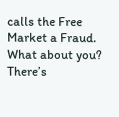calls the Free Market a Fraud. What about you? There’s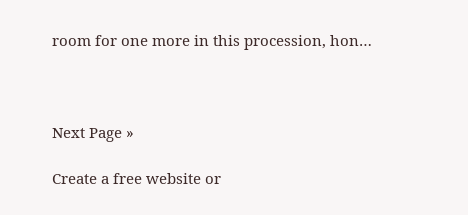room for one more in this procession, hon…



Next Page »

Create a free website or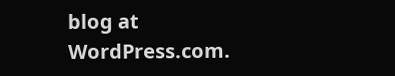blog at WordPress.com.